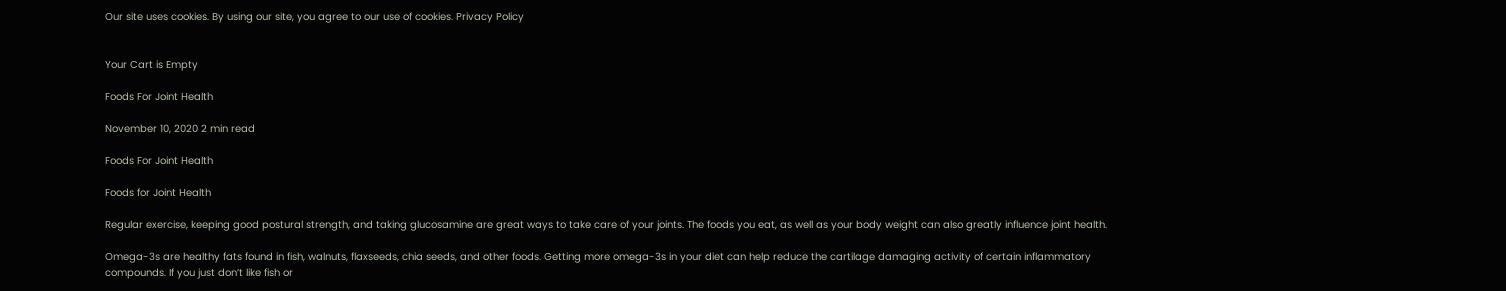Our site uses cookies. By using our site, you agree to our use of cookies. Privacy Policy


Your Cart is Empty

Foods For Joint Health

November 10, 2020 2 min read

Foods For Joint Health

Foods for Joint Health

Regular exercise, keeping good postural strength, and taking glucosamine are great ways to take care of your joints. The foods you eat, as well as your body weight can also greatly influence joint health.

Omega-3s are healthy fats found in fish, walnuts, flaxseeds, chia seeds, and other foods. Getting more omega-3s in your diet can help reduce the cartilage damaging activity of certain inflammatory compounds. If you just don’t like fish or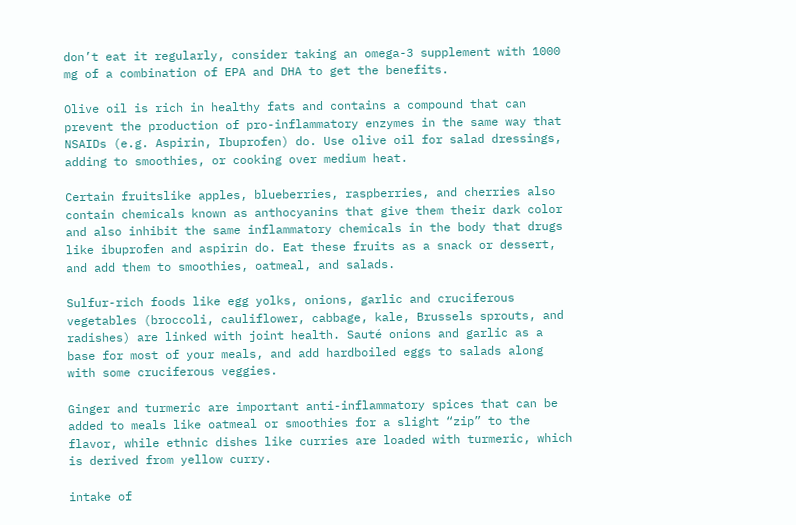don’t eat it regularly, consider taking an omega-3 supplement with 1000 mg of a combination of EPA and DHA to get the benefits.

Olive oil is rich in healthy fats and contains a compound that can prevent the production of pro-inflammatory enzymes in the same way that NSAIDs (e.g. Aspirin, Ibuprofen) do. Use olive oil for salad dressings, adding to smoothies, or cooking over medium heat.

Certain fruitslike apples, blueberries, raspberries, and cherries also contain chemicals known as anthocyanins that give them their dark color and also inhibit the same inflammatory chemicals in the body that drugs like ibuprofen and aspirin do. Eat these fruits as a snack or dessert, and add them to smoothies, oatmeal, and salads.

Sulfur-rich foods like egg yolks, onions, garlic and cruciferous vegetables (broccoli, cauliflower, cabbage, kale, Brussels sprouts, and radishes) are linked with joint health. Sauté onions and garlic as a base for most of your meals, and add hardboiled eggs to salads along with some cruciferous veggies.

Ginger and turmeric are important anti-inflammatory spices that can be added to meals like oatmeal or smoothies for a slight “zip” to the flavor, while ethnic dishes like curries are loaded with turmeric, which is derived from yellow curry.

intake of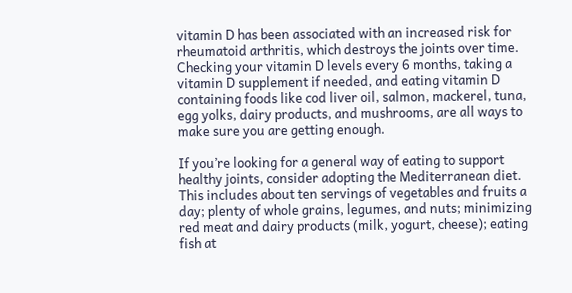vitamin D has been associated with an increased risk for rheumatoid arthritis, which destroys the joints over time. Checking your vitamin D levels every 6 months, taking a vitamin D supplement if needed, and eating vitamin D containing foods like cod liver oil, salmon, mackerel, tuna, egg yolks, dairy products, and mushrooms, are all ways to make sure you are getting enough.

If you’re looking for a general way of eating to support healthy joints, consider adopting the Mediterranean diet. This includes about ten servings of vegetables and fruits a day; plenty of whole grains, legumes, and nuts; minimizing red meat and dairy products (milk, yogurt, cheese); eating fish at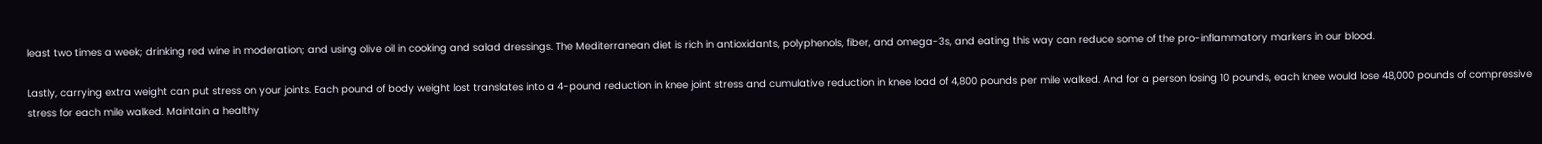least two times a week; drinking red wine in moderation; and using olive oil in cooking and salad dressings. The Mediterranean diet is rich in antioxidants, polyphenols, fiber, and omega-3s, and eating this way can reduce some of the pro-inflammatory markers in our blood.

Lastly, carrying extra weight can put stress on your joints. Each pound of body weight lost translates into a 4-pound reduction in knee joint stress and cumulative reduction in knee load of 4,800 pounds per mile walked. And for a person losing 10 pounds, each knee would lose 48,000 pounds of compressive stress for each mile walked. Maintain a healthy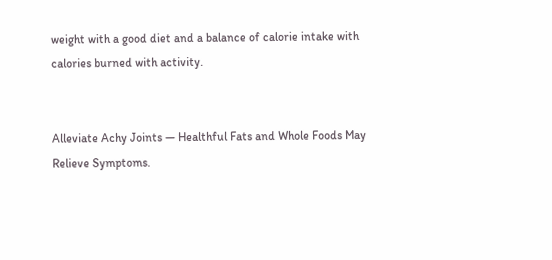weight with a good diet and a balance of calorie intake with calories burned with activity.


Alleviate Achy Joints — Healthful Fats and Whole Foods May Relieve Symptoms.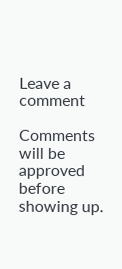Leave a comment

Comments will be approved before showing up.